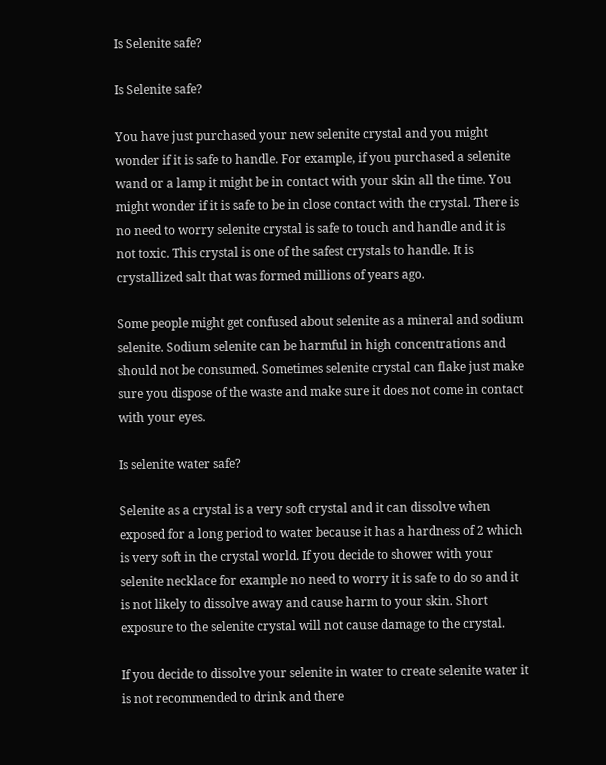Is Selenite safe?

Is Selenite safe?

You have just purchased your new selenite crystal and you might wonder if it is safe to handle. For example, if you purchased a selenite wand or a lamp it might be in contact with your skin all the time. You might wonder if it is safe to be in close contact with the crystal. There is no need to worry selenite crystal is safe to touch and handle and it is not toxic. This crystal is one of the safest crystals to handle. It is crystallized salt that was formed millions of years ago.

Some people might get confused about selenite as a mineral and sodium selenite. Sodium selenite can be harmful in high concentrations and should not be consumed. Sometimes selenite crystal can flake just make sure you dispose of the waste and make sure it does not come in contact with your eyes.

Is selenite water safe?

Selenite as a crystal is a very soft crystal and it can dissolve when exposed for a long period to water because it has a hardness of 2 which is very soft in the crystal world. If you decide to shower with your selenite necklace for example no need to worry it is safe to do so and it is not likely to dissolve away and cause harm to your skin. Short exposure to the selenite crystal will not cause damage to the crystal.

If you decide to dissolve your selenite in water to create selenite water it is not recommended to drink and there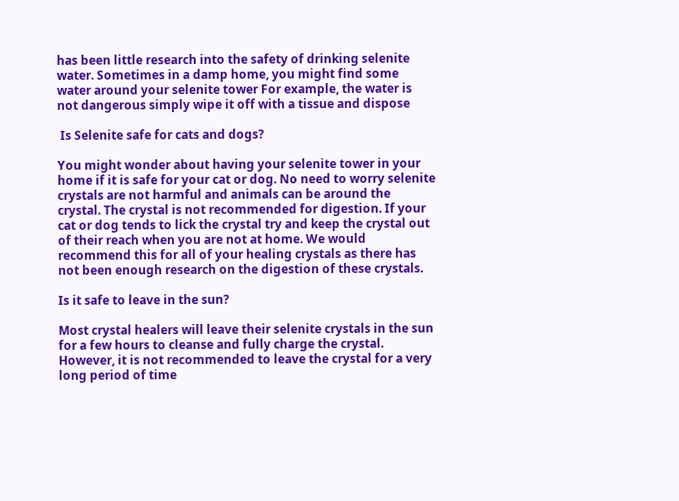has been little research into the safety of drinking selenite water. Sometimes in a damp home, you might find some water around your selenite tower For example, the water is not dangerous simply wipe it off with a tissue and dispose

 Is Selenite safe for cats and dogs?

You might wonder about having your selenite tower in your home if it is safe for your cat or dog. No need to worry selenite crystals are not harmful and animals can be around the crystal. The crystal is not recommended for digestion. If your cat or dog tends to lick the crystal try and keep the crystal out of their reach when you are not at home. We would recommend this for all of your healing crystals as there has not been enough research on the digestion of these crystals.

Is it safe to leave in the sun?

Most crystal healers will leave their selenite crystals in the sun for a few hours to cleanse and fully charge the crystal. However, it is not recommended to leave the crystal for a very long period of time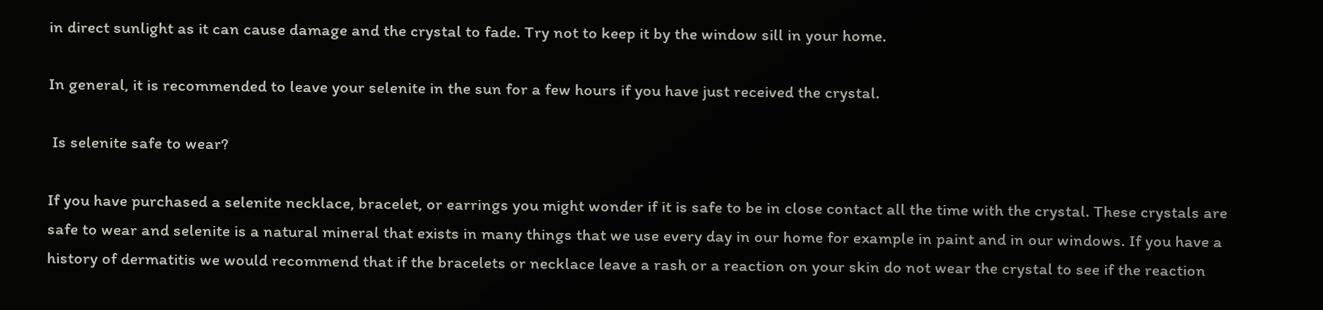in direct sunlight as it can cause damage and the crystal to fade. Try not to keep it by the window sill in your home.

In general, it is recommended to leave your selenite in the sun for a few hours if you have just received the crystal.

 Is selenite safe to wear?

If you have purchased a selenite necklace, bracelet, or earrings you might wonder if it is safe to be in close contact all the time with the crystal. These crystals are safe to wear and selenite is a natural mineral that exists in many things that we use every day in our home for example in paint and in our windows. If you have a history of dermatitis we would recommend that if the bracelets or necklace leave a rash or a reaction on your skin do not wear the crystal to see if the reaction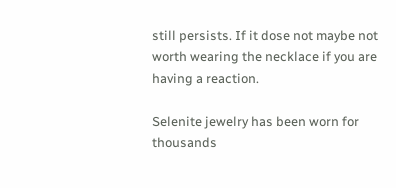still persists. If it dose not maybe not worth wearing the necklace if you are having a reaction.

Selenite jewelry has been worn for thousands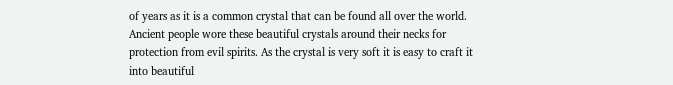of years as it is a common crystal that can be found all over the world. Ancient people wore these beautiful crystals around their necks for protection from evil spirits. As the crystal is very soft it is easy to craft it into beautiful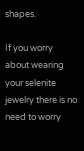shapes.

If you worry about wearing your selenite jewelry there is no need to worry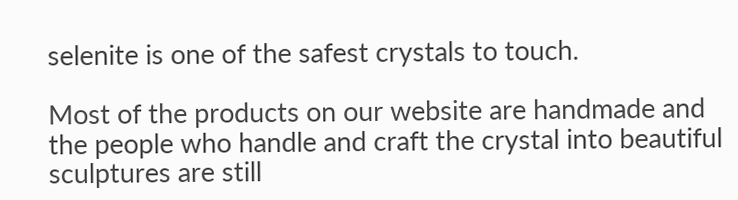selenite is one of the safest crystals to touch.

Most of the products on our website are handmade and the people who handle and craft the crystal into beautiful sculptures are still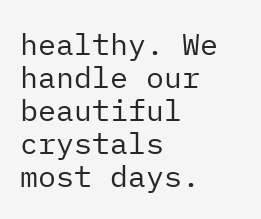healthy. We handle our beautiful crystals most days.